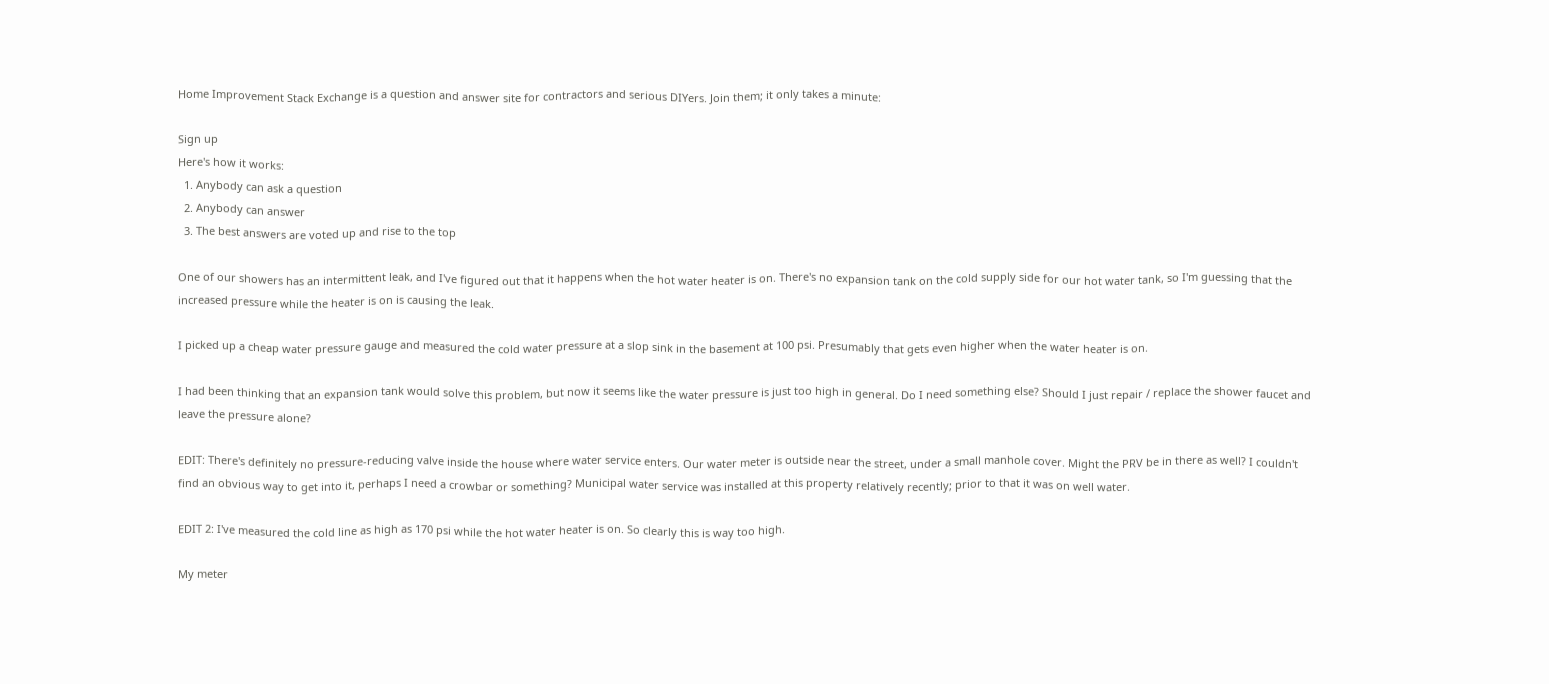Home Improvement Stack Exchange is a question and answer site for contractors and serious DIYers. Join them; it only takes a minute:

Sign up
Here's how it works:
  1. Anybody can ask a question
  2. Anybody can answer
  3. The best answers are voted up and rise to the top

One of our showers has an intermittent leak, and I've figured out that it happens when the hot water heater is on. There's no expansion tank on the cold supply side for our hot water tank, so I'm guessing that the increased pressure while the heater is on is causing the leak.

I picked up a cheap water pressure gauge and measured the cold water pressure at a slop sink in the basement at 100 psi. Presumably that gets even higher when the water heater is on.

I had been thinking that an expansion tank would solve this problem, but now it seems like the water pressure is just too high in general. Do I need something else? Should I just repair / replace the shower faucet and leave the pressure alone?

EDIT: There's definitely no pressure-reducing valve inside the house where water service enters. Our water meter is outside near the street, under a small manhole cover. Might the PRV be in there as well? I couldn't find an obvious way to get into it, perhaps I need a crowbar or something? Municipal water service was installed at this property relatively recently; prior to that it was on well water.

EDIT 2: I've measured the cold line as high as 170 psi while the hot water heater is on. So clearly this is way too high.

My meter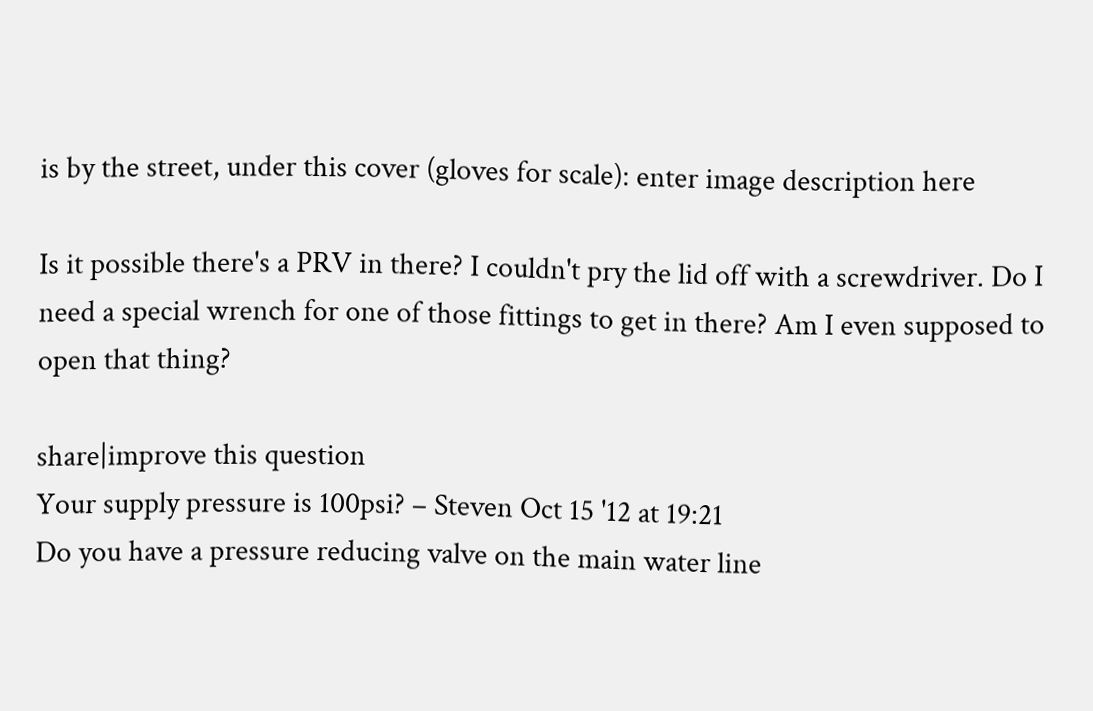is by the street, under this cover (gloves for scale): enter image description here

Is it possible there's a PRV in there? I couldn't pry the lid off with a screwdriver. Do I need a special wrench for one of those fittings to get in there? Am I even supposed to open that thing?

share|improve this question
Your supply pressure is 100psi? – Steven Oct 15 '12 at 19:21
Do you have a pressure reducing valve on the main water line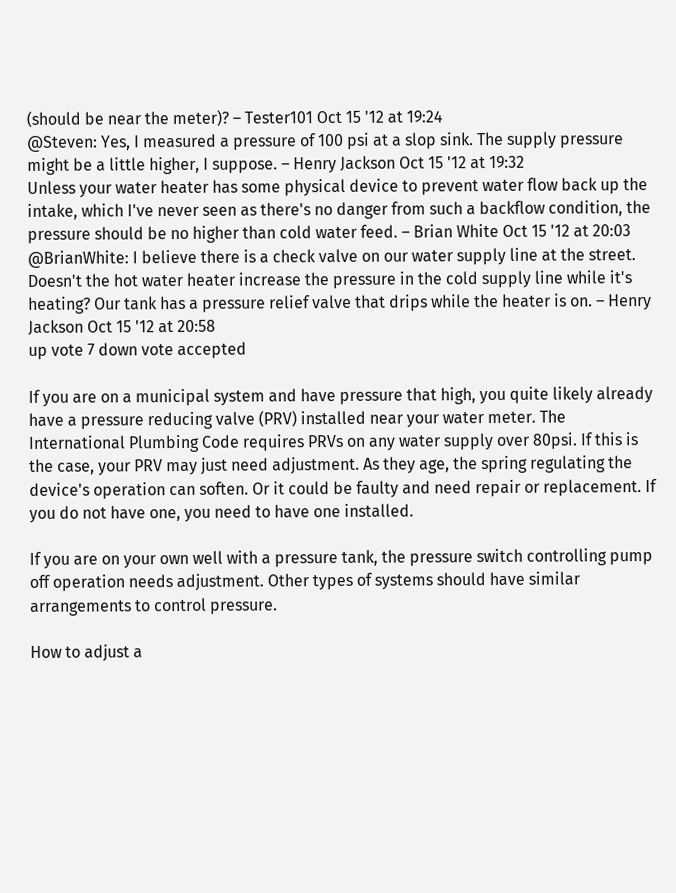(should be near the meter)? – Tester101 Oct 15 '12 at 19:24
@Steven: Yes, I measured a pressure of 100 psi at a slop sink. The supply pressure might be a little higher, I suppose. – Henry Jackson Oct 15 '12 at 19:32
Unless your water heater has some physical device to prevent water flow back up the intake, which I've never seen as there's no danger from such a backflow condition, the pressure should be no higher than cold water feed. – Brian White Oct 15 '12 at 20:03
@BrianWhite: I believe there is a check valve on our water supply line at the street. Doesn't the hot water heater increase the pressure in the cold supply line while it's heating? Our tank has a pressure relief valve that drips while the heater is on. – Henry Jackson Oct 15 '12 at 20:58
up vote 7 down vote accepted

If you are on a municipal system and have pressure that high, you quite likely already have a pressure reducing valve (PRV) installed near your water meter. The International Plumbing Code requires PRVs on any water supply over 80psi. If this is the case, your PRV may just need adjustment. As they age, the spring regulating the device's operation can soften. Or it could be faulty and need repair or replacement. If you do not have one, you need to have one installed.

If you are on your own well with a pressure tank, the pressure switch controlling pump off operation needs adjustment. Other types of systems should have similar arrangements to control pressure.

How to adjust a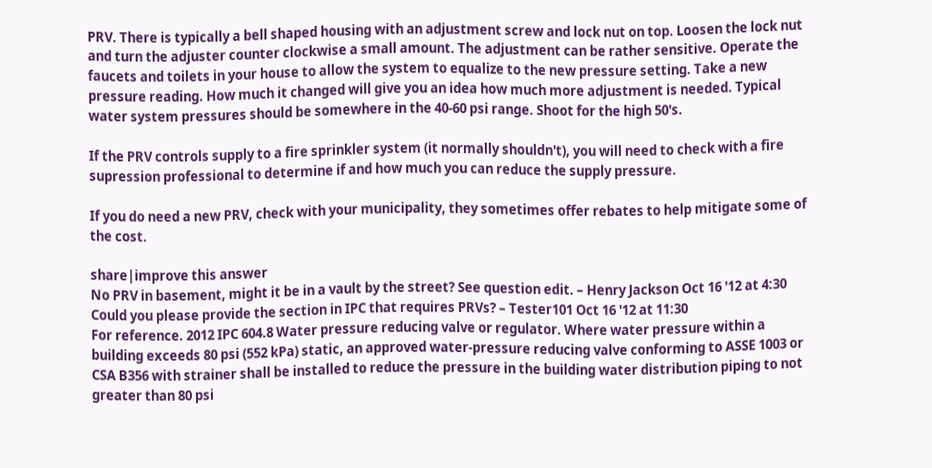PRV. There is typically a bell shaped housing with an adjustment screw and lock nut on top. Loosen the lock nut and turn the adjuster counter clockwise a small amount. The adjustment can be rather sensitive. Operate the faucets and toilets in your house to allow the system to equalize to the new pressure setting. Take a new pressure reading. How much it changed will give you an idea how much more adjustment is needed. Typical water system pressures should be somewhere in the 40-60 psi range. Shoot for the high 50's.

If the PRV controls supply to a fire sprinkler system (it normally shouldn't), you will need to check with a fire supression professional to determine if and how much you can reduce the supply pressure.

If you do need a new PRV, check with your municipality, they sometimes offer rebates to help mitigate some of the cost.

share|improve this answer
No PRV in basement, might it be in a vault by the street? See question edit. – Henry Jackson Oct 16 '12 at 4:30
Could you please provide the section in IPC that requires PRVs? – Tester101 Oct 16 '12 at 11:30
For reference. 2012 IPC 604.8 Water pressure reducing valve or regulator. Where water pressure within a building exceeds 80 psi (552 kPa) static, an approved water-pressure reducing valve conforming to ASSE 1003 or CSA B356 with strainer shall be installed to reduce the pressure in the building water distribution piping to not greater than 80 psi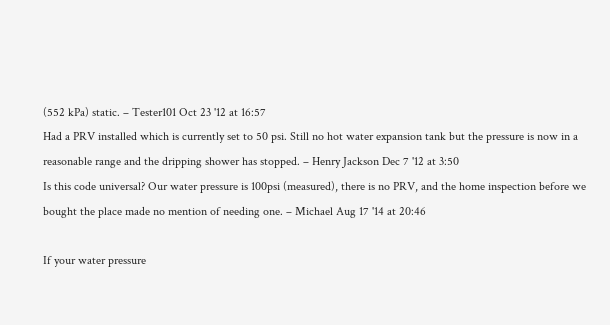(552 kPa) static. – Tester101 Oct 23 '12 at 16:57
Had a PRV installed which is currently set to 50 psi. Still no hot water expansion tank but the pressure is now in a reasonable range and the dripping shower has stopped. – Henry Jackson Dec 7 '12 at 3:50
Is this code universal? Our water pressure is 100psi (measured), there is no PRV, and the home inspection before we bought the place made no mention of needing one. – Michael Aug 17 '14 at 20:46

If your water pressure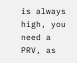is always high, you need a PRV, as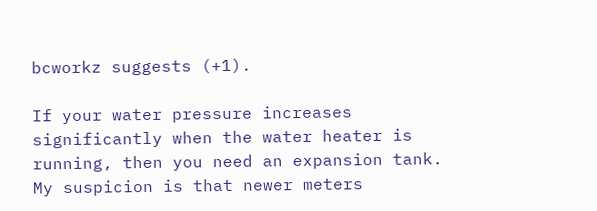bcworkz suggests (+1).

If your water pressure increases significantly when the water heater is running, then you need an expansion tank. My suspicion is that newer meters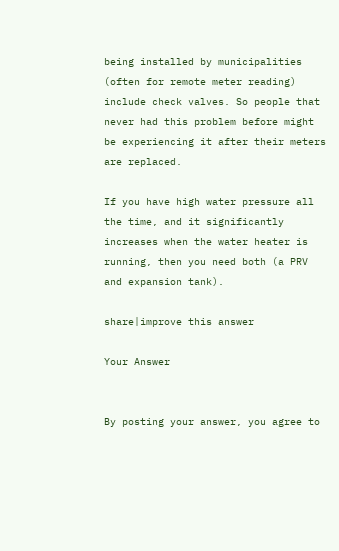being installed by municipalities (often for remote meter reading) include check valves. So people that never had this problem before might be experiencing it after their meters are replaced.

If you have high water pressure all the time, and it significantly increases when the water heater is running, then you need both (a PRV and expansion tank).

share|improve this answer

Your Answer


By posting your answer, you agree to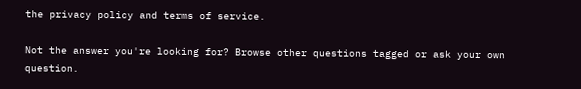the privacy policy and terms of service.

Not the answer you're looking for? Browse other questions tagged or ask your own question.